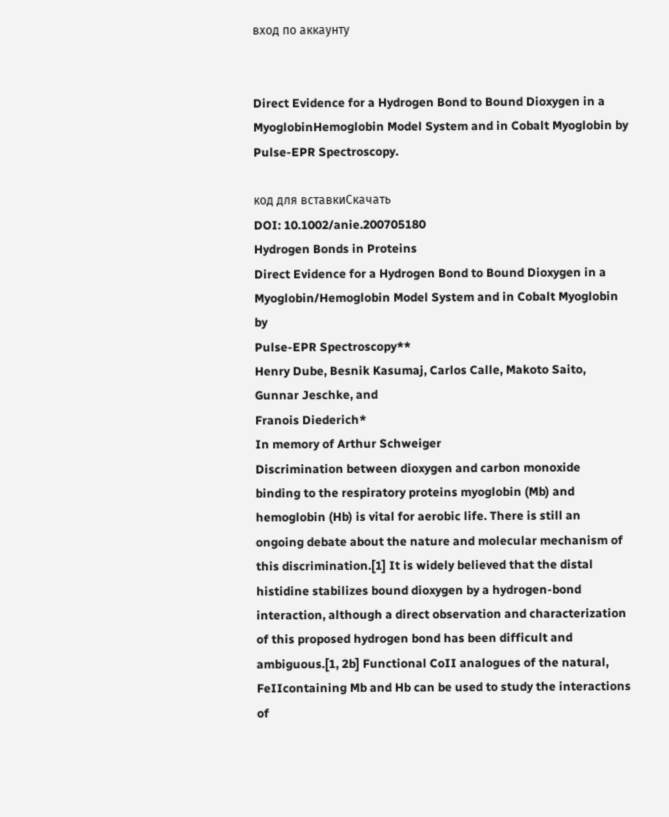вход по аккаунту


Direct Evidence for a Hydrogen Bond to Bound Dioxygen in a MyoglobinHemoglobin Model System and in Cobalt Myoglobin by Pulse-EPR Spectroscopy.

код для вставкиСкачать
DOI: 10.1002/anie.200705180
Hydrogen Bonds in Proteins
Direct Evidence for a Hydrogen Bond to Bound Dioxygen in a
Myoglobin/Hemoglobin Model System and in Cobalt Myoglobin by
Pulse-EPR Spectroscopy**
Henry Dube, Besnik Kasumaj, Carlos Calle, Makoto Saito, Gunnar Jeschke, and
Franois Diederich*
In memory of Arthur Schweiger
Discrimination between dioxygen and carbon monoxide
binding to the respiratory proteins myoglobin (Mb) and
hemoglobin (Hb) is vital for aerobic life. There is still an
ongoing debate about the nature and molecular mechanism of
this discrimination.[1] It is widely believed that the distal
histidine stabilizes bound dioxygen by a hydrogen-bond
interaction, although a direct observation and characterization of this proposed hydrogen bond has been difficult and
ambiguous.[1, 2b] Functional CoII analogues of the natural, FeIIcontaining Mb and Hb can be used to study the interactions of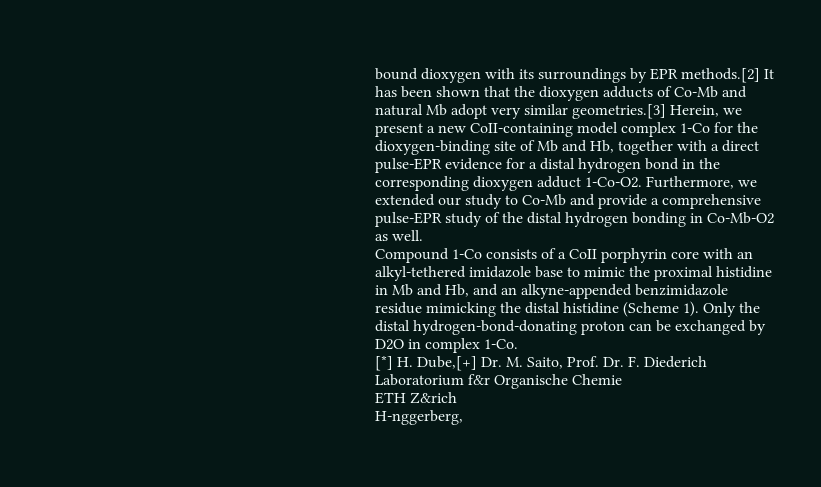bound dioxygen with its surroundings by EPR methods.[2] It
has been shown that the dioxygen adducts of Co-Mb and
natural Mb adopt very similar geometries.[3] Herein, we
present a new CoII-containing model complex 1-Co for the
dioxygen-binding site of Mb and Hb, together with a direct
pulse-EPR evidence for a distal hydrogen bond in the
corresponding dioxygen adduct 1-Co-O2. Furthermore, we
extended our study to Co-Mb and provide a comprehensive
pulse-EPR study of the distal hydrogen bonding in Co-Mb-O2
as well.
Compound 1-Co consists of a CoII porphyrin core with an
alkyl-tethered imidazole base to mimic the proximal histidine
in Mb and Hb, and an alkyne-appended benzimidazole
residue mimicking the distal histidine (Scheme 1). Only the
distal hydrogen-bond-donating proton can be exchanged by
D2O in complex 1-Co.
[*] H. Dube,[+] Dr. M. Saito, Prof. Dr. F. Diederich
Laboratorium f&r Organische Chemie
ETH Z&rich
H-nggerberg,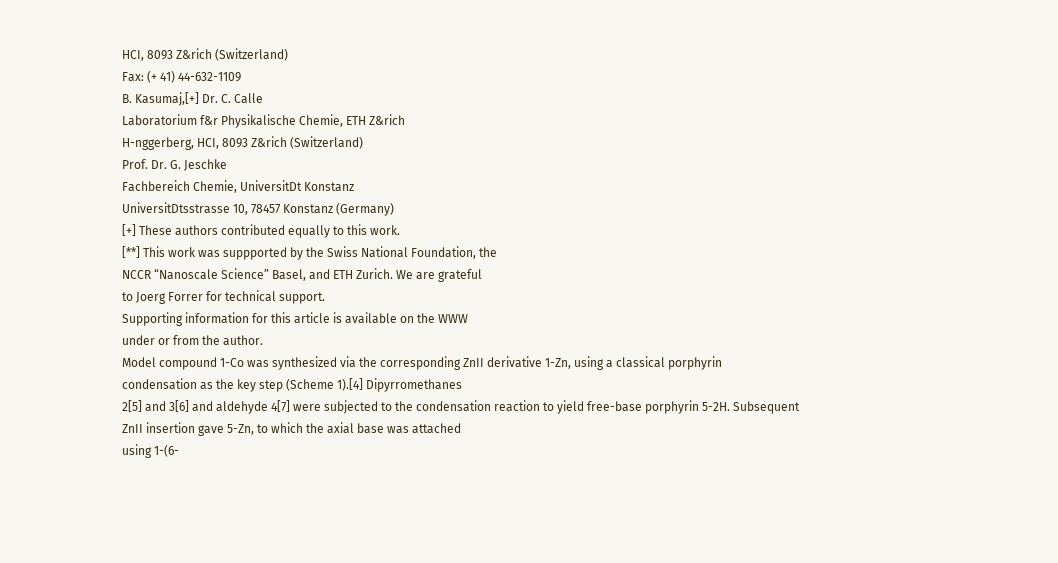HCI, 8093 Z&rich (Switzerland)
Fax: (+ 41) 44-632-1109
B. Kasumaj,[+] Dr. C. Calle
Laboratorium f&r Physikalische Chemie, ETH Z&rich
H-nggerberg, HCI, 8093 Z&rich (Switzerland)
Prof. Dr. G. Jeschke
Fachbereich Chemie, UniversitDt Konstanz
UniversitDtsstrasse 10, 78457 Konstanz (Germany)
[+] These authors contributed equally to this work.
[**] This work was suppported by the Swiss National Foundation, the
NCCR “Nanoscale Science” Basel, and ETH Zurich. We are grateful
to Joerg Forrer for technical support.
Supporting information for this article is available on the WWW
under or from the author.
Model compound 1-Co was synthesized via the corresponding ZnII derivative 1-Zn, using a classical porphyrin
condensation as the key step (Scheme 1).[4] Dipyrromethanes
2[5] and 3[6] and aldehyde 4[7] were subjected to the condensation reaction to yield free-base porphyrin 5-2H. Subsequent
ZnII insertion gave 5-Zn, to which the axial base was attached
using 1-(6-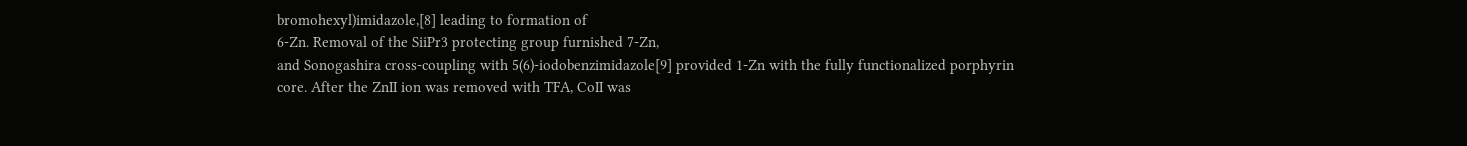bromohexyl)imidazole,[8] leading to formation of
6-Zn. Removal of the SiiPr3 protecting group furnished 7-Zn,
and Sonogashira cross-coupling with 5(6)-iodobenzimidazole[9] provided 1-Zn with the fully functionalized porphyrin
core. After the ZnII ion was removed with TFA, CoII was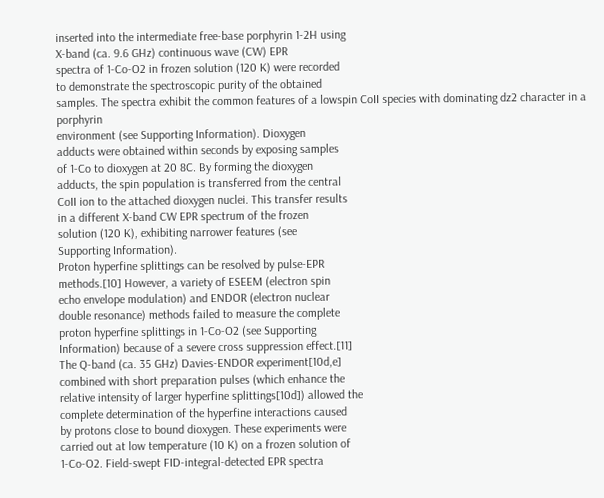inserted into the intermediate free-base porphyrin 1-2H using
X-band (ca. 9.6 GHz) continuous wave (CW) EPR
spectra of 1-Co-O2 in frozen solution (120 K) were recorded
to demonstrate the spectroscopic purity of the obtained
samples. The spectra exhibit the common features of a lowspin CoII species with dominating dz2 character in a porphyrin
environment (see Supporting Information). Dioxygen
adducts were obtained within seconds by exposing samples
of 1-Co to dioxygen at 20 8C. By forming the dioxygen
adducts, the spin population is transferred from the central
CoII ion to the attached dioxygen nuclei. This transfer results
in a different X-band CW EPR spectrum of the frozen
solution (120 K), exhibiting narrower features (see
Supporting Information).
Proton hyperfine splittings can be resolved by pulse-EPR
methods.[10] However, a variety of ESEEM (electron spin
echo envelope modulation) and ENDOR (electron nuclear
double resonance) methods failed to measure the complete
proton hyperfine splittings in 1-Co-O2 (see Supporting
Information) because of a severe cross suppression effect.[11]
The Q-band (ca. 35 GHz) Davies-ENDOR experiment[10d,e]
combined with short preparation pulses (which enhance the
relative intensity of larger hyperfine splittings[10d]) allowed the
complete determination of the hyperfine interactions caused
by protons close to bound dioxygen. These experiments were
carried out at low temperature (10 K) on a frozen solution of
1-Co-O2. Field-swept FID-integral-detected EPR spectra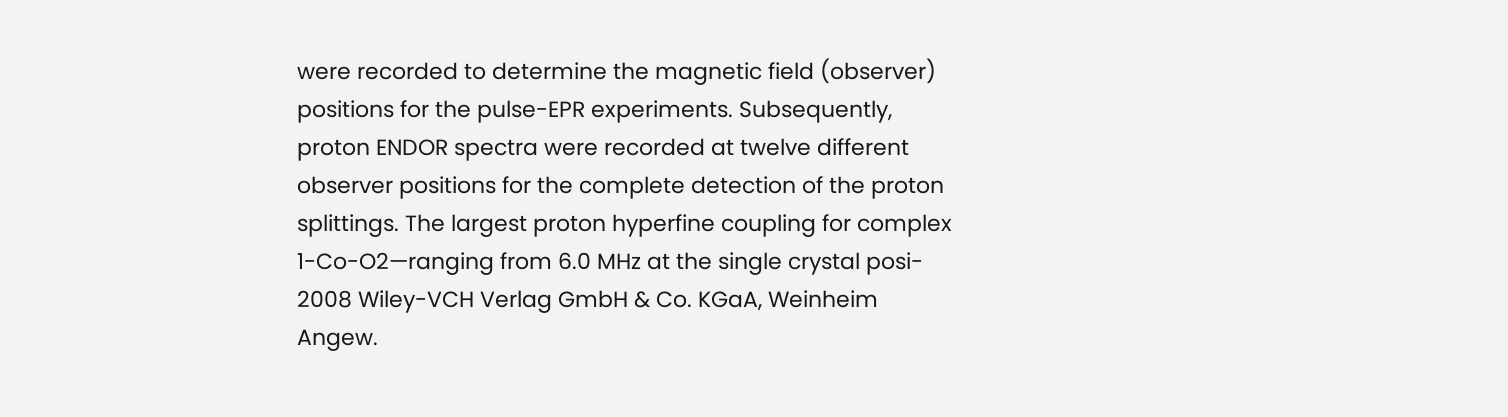were recorded to determine the magnetic field (observer)
positions for the pulse-EPR experiments. Subsequently,
proton ENDOR spectra were recorded at twelve different
observer positions for the complete detection of the proton
splittings. The largest proton hyperfine coupling for complex
1-Co-O2—ranging from 6.0 MHz at the single crystal posi-
2008 Wiley-VCH Verlag GmbH & Co. KGaA, Weinheim
Angew.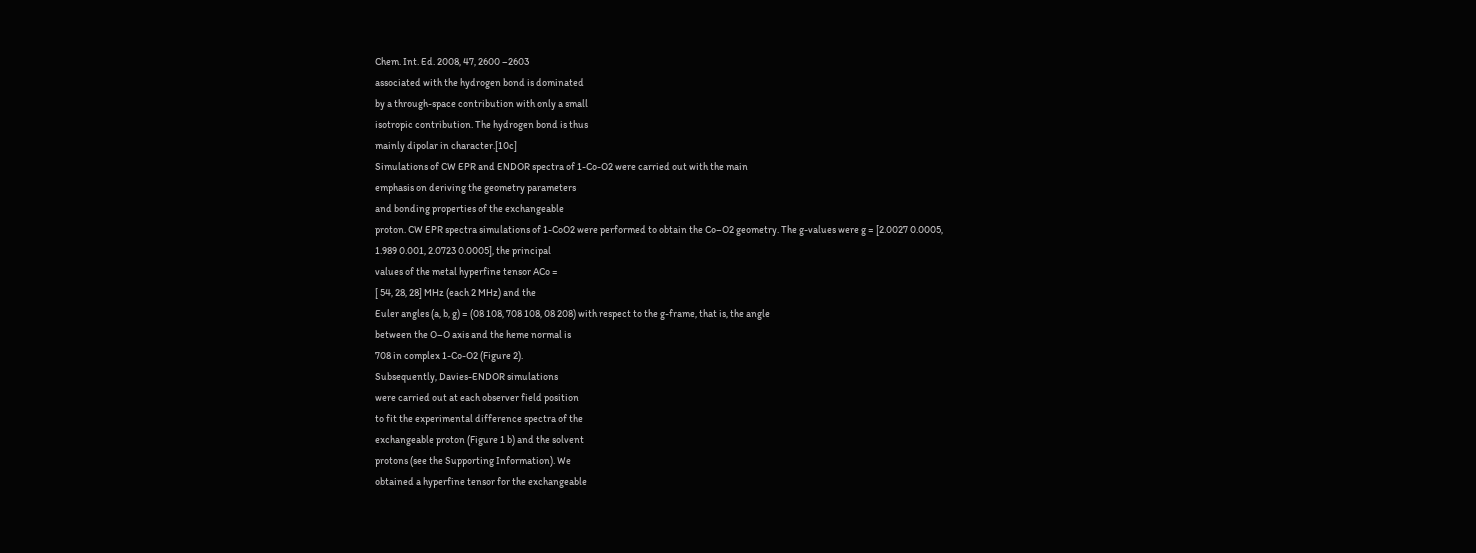Chem. Int. Ed. 2008, 47, 2600 –2603
associated with the hydrogen bond is dominated
by a through-space contribution with only a small
isotropic contribution. The hydrogen bond is thus
mainly dipolar in character.[10c]
Simulations of CW EPR and ENDOR spectra of 1-Co-O2 were carried out with the main
emphasis on deriving the geometry parameters
and bonding properties of the exchangeable
proton. CW EPR spectra simulations of 1-CoO2 were performed to obtain the Co–O2 geometry. The g-values were g = [2.0027 0.0005,
1.989 0.001, 2.0723 0.0005], the principal
values of the metal hyperfine tensor ACo =
[ 54, 28, 28] MHz (each 2 MHz) and the
Euler angles (a, b, g) = (08 108, 708 108, 08 208) with respect to the g-frame, that is, the angle
between the O–O axis and the heme normal is
708 in complex 1-Co-O2 (Figure 2).
Subsequently, Davies-ENDOR simulations
were carried out at each observer field position
to fit the experimental difference spectra of the
exchangeable proton (Figure 1 b) and the solvent
protons (see the Supporting Information). We
obtained a hyperfine tensor for the exchangeable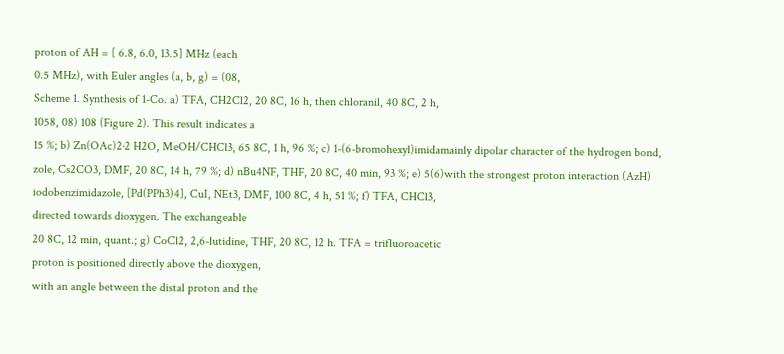proton of AH = [ 6.8, 6.0, 13.5] MHz (each
0.5 MHz), with Euler angles (a, b, g) = (08,
Scheme 1. Synthesis of 1-Co. a) TFA, CH2Cl2, 20 8C, 16 h, then chloranil, 40 8C, 2 h,
1058, 08) 108 (Figure 2). This result indicates a
15 %; b) Zn(OAc)2·2 H2O, MeOH/CHCl3, 65 8C, 1 h, 96 %; c) 1-(6-bromohexyl)imidamainly dipolar character of the hydrogen bond,
zole, Cs2CO3, DMF, 20 8C, 14 h, 79 %; d) nBu4NF, THF, 20 8C, 40 min, 93 %; e) 5(6)with the strongest proton interaction (AzH)
iodobenzimidazole, [Pd(PPh3)4], CuI, NEt3, DMF, 100 8C, 4 h, 51 %; f) TFA, CHCl3,
directed towards dioxygen. The exchangeable
20 8C, 12 min, quant.; g) CoCl2, 2,6-lutidine, THF, 20 8C, 12 h. TFA = trifluoroacetic
proton is positioned directly above the dioxygen,
with an angle between the distal proton and the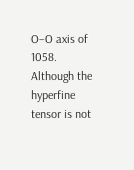O–O axis of 1058. Although the hyperfine
tensor is not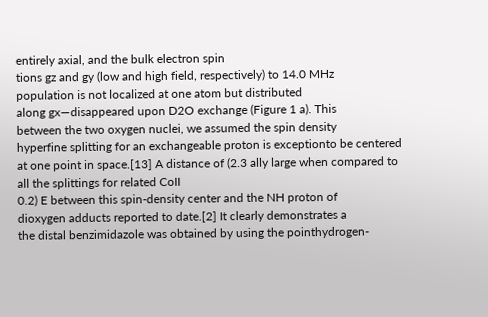entirely axial, and the bulk electron spin
tions gz and gy (low and high field, respectively) to 14.0 MHz
population is not localized at one atom but distributed
along gx—disappeared upon D2O exchange (Figure 1 a). This
between the two oxygen nuclei, we assumed the spin density
hyperfine splitting for an exchangeable proton is exceptionto be centered at one point in space.[13] A distance of (2.3 ally large when compared to all the splittings for related CoII
0.2) E between this spin-density center and the NH proton of
dioxygen adducts reported to date.[2] It clearly demonstrates a
the distal benzimidazole was obtained by using the pointhydrogen-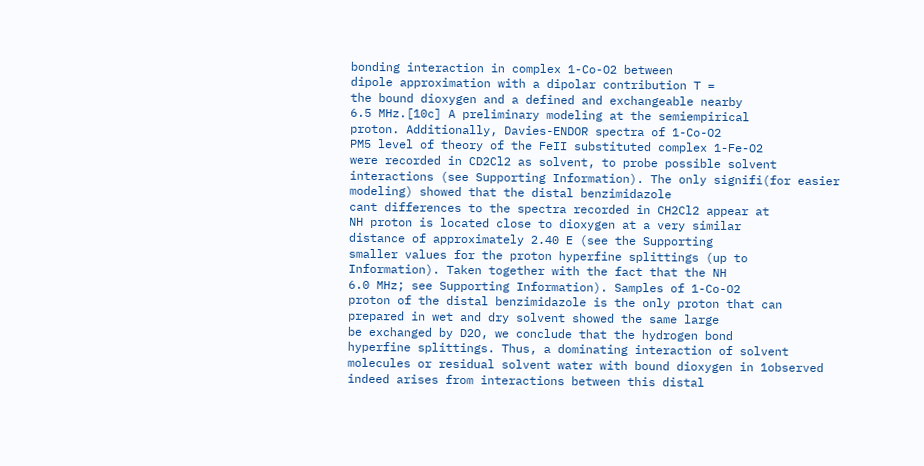bonding interaction in complex 1-Co-O2 between
dipole approximation with a dipolar contribution T =
the bound dioxygen and a defined and exchangeable nearby
6.5 MHz.[10c] A preliminary modeling at the semiempirical
proton. Additionally, Davies-ENDOR spectra of 1-Co-O2
PM5 level of theory of the FeII substituted complex 1-Fe-O2
were recorded in CD2Cl2 as solvent, to probe possible solvent
interactions (see Supporting Information). The only signifi(for easier modeling) showed that the distal benzimidazole
cant differences to the spectra recorded in CH2Cl2 appear at
NH proton is located close to dioxygen at a very similar
distance of approximately 2.40 E (see the Supporting
smaller values for the proton hyperfine splittings (up to
Information). Taken together with the fact that the NH
6.0 MHz; see Supporting Information). Samples of 1-Co-O2
proton of the distal benzimidazole is the only proton that can
prepared in wet and dry solvent showed the same large
be exchanged by D2O, we conclude that the hydrogen bond
hyperfine splittings. Thus, a dominating interaction of solvent
molecules or residual solvent water with bound dioxygen in 1observed indeed arises from interactions between this distal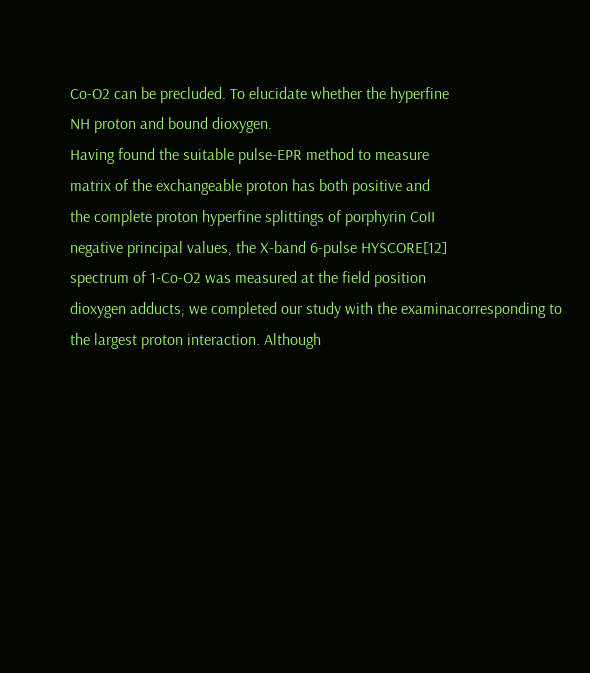Co-O2 can be precluded. To elucidate whether the hyperfine
NH proton and bound dioxygen.
Having found the suitable pulse-EPR method to measure
matrix of the exchangeable proton has both positive and
the complete proton hyperfine splittings of porphyrin CoII
negative principal values, the X-band 6-pulse HYSCORE[12]
spectrum of 1-Co-O2 was measured at the field position
dioxygen adducts, we completed our study with the examinacorresponding to the largest proton interaction. Although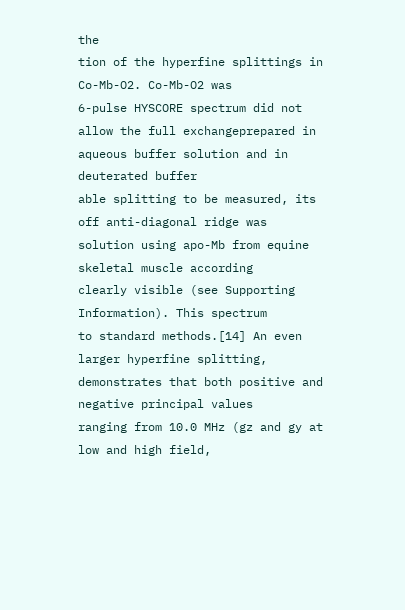the
tion of the hyperfine splittings in Co-Mb-O2. Co-Mb-O2 was
6-pulse HYSCORE spectrum did not allow the full exchangeprepared in aqueous buffer solution and in deuterated buffer
able splitting to be measured, its off anti-diagonal ridge was
solution using apo-Mb from equine skeletal muscle according
clearly visible (see Supporting Information). This spectrum
to standard methods.[14] An even larger hyperfine splitting,
demonstrates that both positive and negative principal values
ranging from 10.0 MHz (gz and gy at low and high field,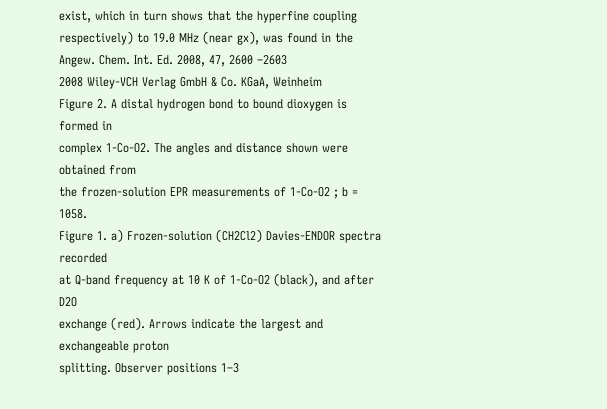exist, which in turn shows that the hyperfine coupling
respectively) to 19.0 MHz (near gx), was found in the
Angew. Chem. Int. Ed. 2008, 47, 2600 –2603
2008 Wiley-VCH Verlag GmbH & Co. KGaA, Weinheim
Figure 2. A distal hydrogen bond to bound dioxygen is formed in
complex 1-Co-O2. The angles and distance shown were obtained from
the frozen-solution EPR measurements of 1-Co-O2 ; b = 1058.
Figure 1. a) Frozen-solution (CH2Cl2) Davies-ENDOR spectra recorded
at Q-band frequency at 10 K of 1-Co-O2 (black), and after D2O
exchange (red). Arrows indicate the largest and exchangeable proton
splitting. Observer positions 1–3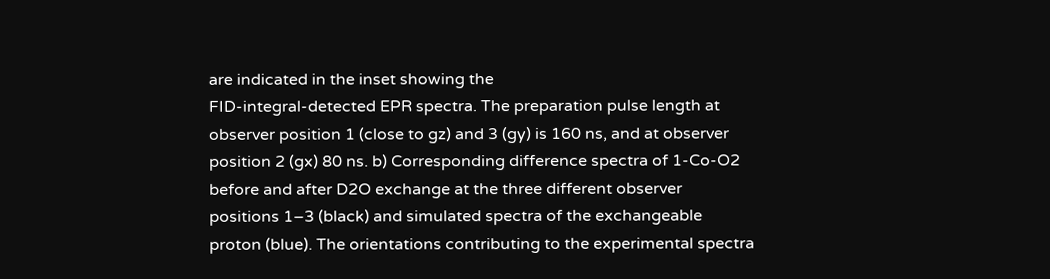are indicated in the inset showing the
FID-integral-detected EPR spectra. The preparation pulse length at
observer position 1 (close to gz) and 3 (gy) is 160 ns, and at observer
position 2 (gx) 80 ns. b) Corresponding difference spectra of 1-Co-O2
before and after D2O exchange at the three different observer
positions 1–3 (black) and simulated spectra of the exchangeable
proton (blue). The orientations contributing to the experimental spectra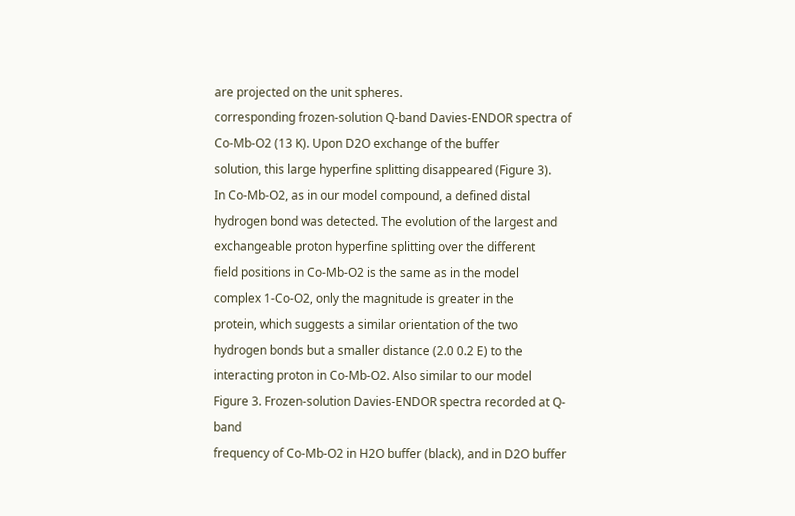are projected on the unit spheres.
corresponding frozen-solution Q-band Davies-ENDOR spectra of Co-Mb-O2 (13 K). Upon D2O exchange of the buffer
solution, this large hyperfine splitting disappeared (Figure 3).
In Co-Mb-O2, as in our model compound, a defined distal
hydrogen bond was detected. The evolution of the largest and
exchangeable proton hyperfine splitting over the different
field positions in Co-Mb-O2 is the same as in the model
complex 1-Co-O2, only the magnitude is greater in the
protein, which suggests a similar orientation of the two
hydrogen bonds but a smaller distance (2.0 0.2 E) to the
interacting proton in Co-Mb-O2. Also similar to our model
Figure 3. Frozen-solution Davies-ENDOR spectra recorded at Q-band
frequency of Co-Mb-O2 in H2O buffer (black), and in D2O buffer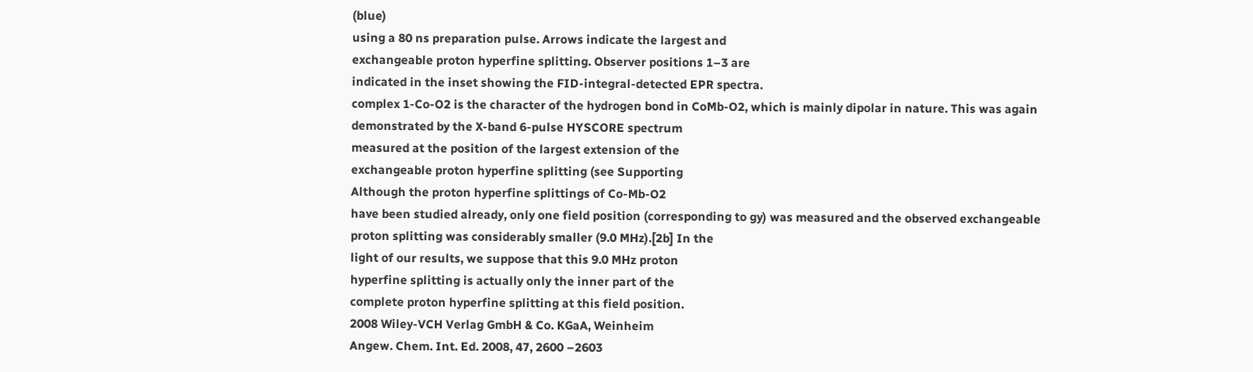(blue)
using a 80 ns preparation pulse. Arrows indicate the largest and
exchangeable proton hyperfine splitting. Observer positions 1–3 are
indicated in the inset showing the FID-integral-detected EPR spectra.
complex 1-Co-O2 is the character of the hydrogen bond in CoMb-O2, which is mainly dipolar in nature. This was again
demonstrated by the X-band 6-pulse HYSCORE spectrum
measured at the position of the largest extension of the
exchangeable proton hyperfine splitting (see Supporting
Although the proton hyperfine splittings of Co-Mb-O2
have been studied already, only one field position (corresponding to gy) was measured and the observed exchangeable
proton splitting was considerably smaller (9.0 MHz).[2b] In the
light of our results, we suppose that this 9.0 MHz proton
hyperfine splitting is actually only the inner part of the
complete proton hyperfine splitting at this field position.
2008 Wiley-VCH Verlag GmbH & Co. KGaA, Weinheim
Angew. Chem. Int. Ed. 2008, 47, 2600 –2603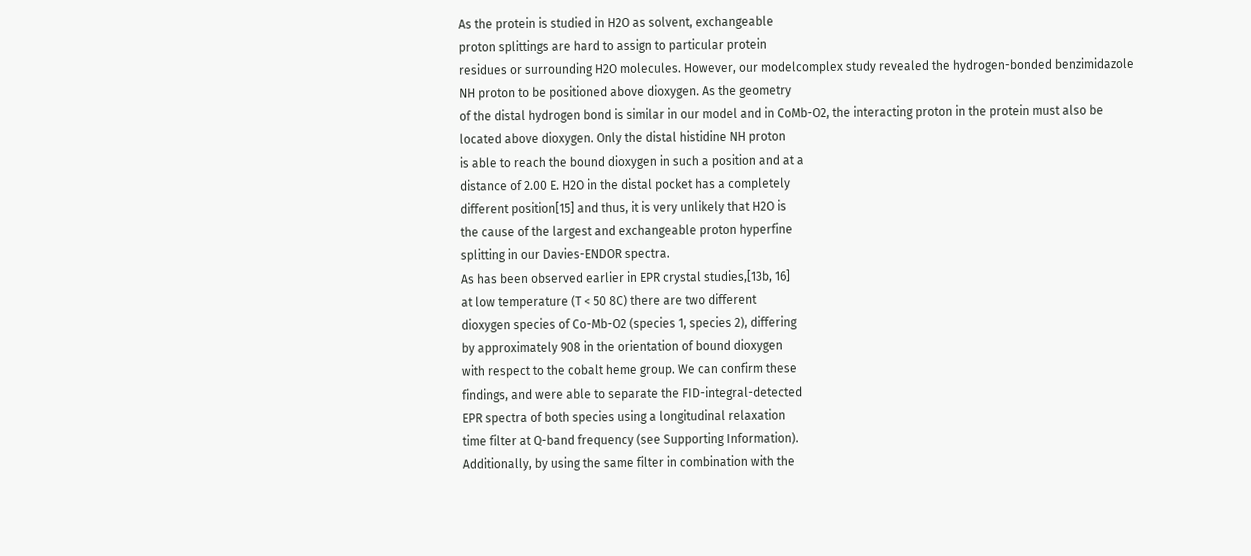As the protein is studied in H2O as solvent, exchangeable
proton splittings are hard to assign to particular protein
residues or surrounding H2O molecules. However, our modelcomplex study revealed the hydrogen-bonded benzimidazole
NH proton to be positioned above dioxygen. As the geometry
of the distal hydrogen bond is similar in our model and in CoMb-O2, the interacting proton in the protein must also be
located above dioxygen. Only the distal histidine NH proton
is able to reach the bound dioxygen in such a position and at a
distance of 2.00 E. H2O in the distal pocket has a completely
different position[15] and thus, it is very unlikely that H2O is
the cause of the largest and exchangeable proton hyperfine
splitting in our Davies-ENDOR spectra.
As has been observed earlier in EPR crystal studies,[13b, 16]
at low temperature (T < 50 8C) there are two different
dioxygen species of Co-Mb-O2 (species 1, species 2), differing
by approximately 908 in the orientation of bound dioxygen
with respect to the cobalt heme group. We can confirm these
findings, and were able to separate the FID-integral-detected
EPR spectra of both species using a longitudinal relaxation
time filter at Q-band frequency (see Supporting Information).
Additionally, by using the same filter in combination with the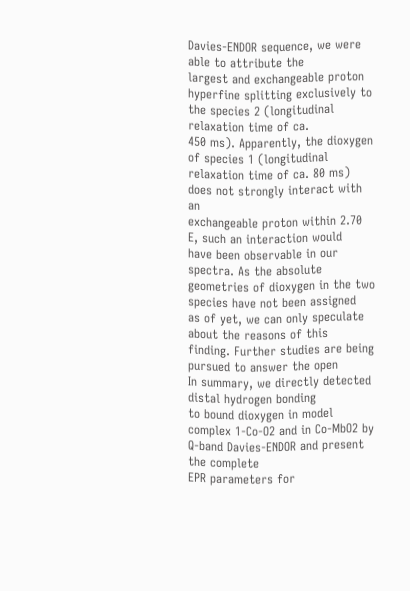Davies-ENDOR sequence, we were able to attribute the
largest and exchangeable proton hyperfine splitting exclusively to the species 2 (longitudinal relaxation time of ca.
450 ms). Apparently, the dioxygen of species 1 (longitudinal
relaxation time of ca. 80 ms) does not strongly interact with an
exchangeable proton within 2.70 E, such an interaction would
have been observable in our spectra. As the absolute geometries of dioxygen in the two species have not been assigned
as of yet, we can only speculate about the reasons of this
finding. Further studies are being pursued to answer the open
In summary, we directly detected distal hydrogen bonding
to bound dioxygen in model complex 1-Co-O2 and in Co-MbO2 by Q-band Davies-ENDOR and present the complete
EPR parameters for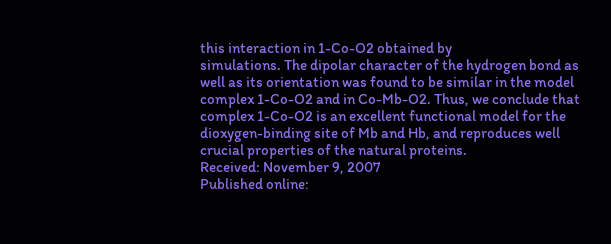this interaction in 1-Co-O2 obtained by
simulations. The dipolar character of the hydrogen bond as
well as its orientation was found to be similar in the model
complex 1-Co-O2 and in Co-Mb-O2. Thus, we conclude that
complex 1-Co-O2 is an excellent functional model for the
dioxygen-binding site of Mb and Hb, and reproduces well
crucial properties of the natural proteins.
Received: November 9, 2007
Published online: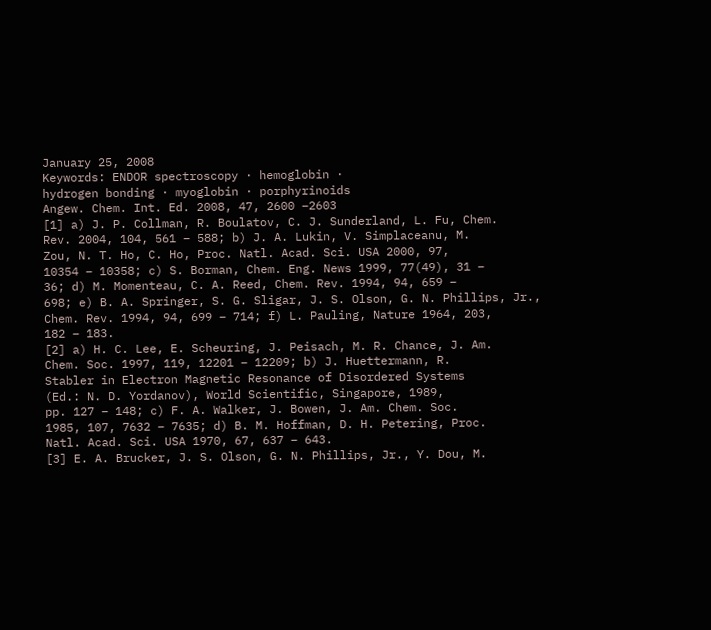January 25, 2008
Keywords: ENDOR spectroscopy · hemoglobin ·
hydrogen bonding · myoglobin · porphyrinoids
Angew. Chem. Int. Ed. 2008, 47, 2600 –2603
[1] a) J. P. Collman, R. Boulatov, C. J. Sunderland, L. Fu, Chem.
Rev. 2004, 104, 561 – 588; b) J. A. Lukin, V. Simplaceanu, M.
Zou, N. T. Ho, C. Ho, Proc. Natl. Acad. Sci. USA 2000, 97,
10354 – 10358; c) S. Borman, Chem. Eng. News 1999, 77(49), 31 –
36; d) M. Momenteau, C. A. Reed, Chem. Rev. 1994, 94, 659 –
698; e) B. A. Springer, S. G. Sligar, J. S. Olson, G. N. Phillips, Jr.,
Chem. Rev. 1994, 94, 699 – 714; f) L. Pauling, Nature 1964, 203,
182 – 183.
[2] a) H. C. Lee, E. Scheuring, J. Peisach, M. R. Chance, J. Am.
Chem. Soc. 1997, 119, 12201 – 12209; b) J. Huettermann, R.
Stabler in Electron Magnetic Resonance of Disordered Systems
(Ed.: N. D. Yordanov), World Scientific, Singapore, 1989,
pp. 127 – 148; c) F. A. Walker, J. Bowen, J. Am. Chem. Soc.
1985, 107, 7632 – 7635; d) B. M. Hoffman, D. H. Petering, Proc.
Natl. Acad. Sci. USA 1970, 67, 637 – 643.
[3] E. A. Brucker, J. S. Olson, G. N. Phillips, Jr., Y. Dou, M.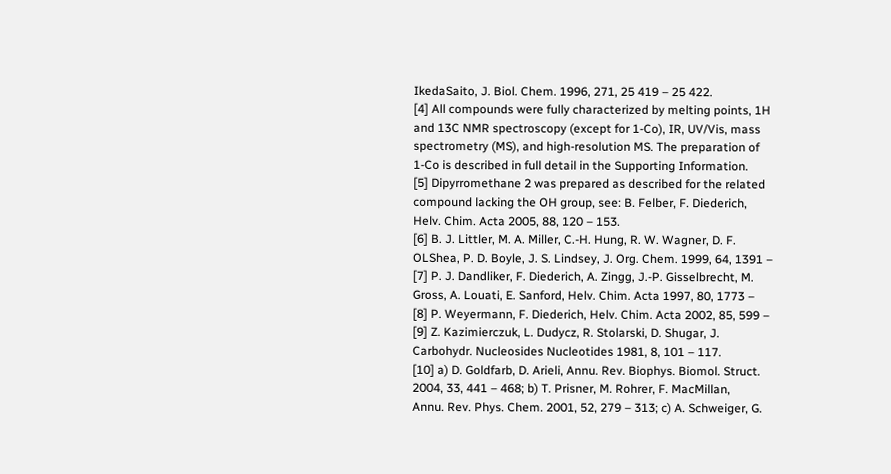IkedaSaito, J. Biol. Chem. 1996, 271, 25 419 – 25 422.
[4] All compounds were fully characterized by melting points, 1H
and 13C NMR spectroscopy (except for 1-Co), IR, UV/Vis, mass
spectrometry (MS), and high-resolution MS. The preparation of
1-Co is described in full detail in the Supporting Information.
[5] Dipyrromethane 2 was prepared as described for the related
compound lacking the OH group, see: B. Felber, F. Diederich,
Helv. Chim. Acta 2005, 88, 120 – 153.
[6] B. J. Littler, M. A. Miller, C.-H. Hung, R. W. Wagner, D. F.
OLShea, P. D. Boyle, J. S. Lindsey, J. Org. Chem. 1999, 64, 1391 –
[7] P. J. Dandliker, F. Diederich, A. Zingg, J.-P. Gisselbrecht, M.
Gross, A. Louati, E. Sanford, Helv. Chim. Acta 1997, 80, 1773 –
[8] P. Weyermann, F. Diederich, Helv. Chim. Acta 2002, 85, 599 –
[9] Z. Kazimierczuk, L. Dudycz, R. Stolarski, D. Shugar, J.
Carbohydr. Nucleosides Nucleotides 1981, 8, 101 – 117.
[10] a) D. Goldfarb, D. Arieli, Annu. Rev. Biophys. Biomol. Struct.
2004, 33, 441 – 468; b) T. Prisner, M. Rohrer, F. MacMillan,
Annu. Rev. Phys. Chem. 2001, 52, 279 – 313; c) A. Schweiger, G.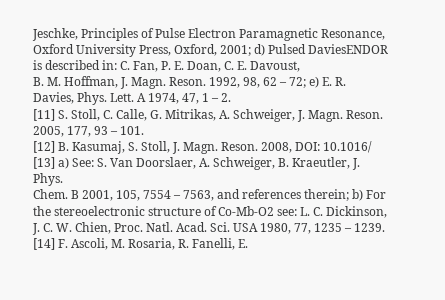Jeschke, Principles of Pulse Electron Paramagnetic Resonance,
Oxford University Press, Oxford, 2001; d) Pulsed DaviesENDOR is described in: C. Fan, P. E. Doan, C. E. Davoust,
B. M. Hoffman, J. Magn. Reson. 1992, 98, 62 – 72; e) E. R.
Davies, Phys. Lett. A 1974, 47, 1 – 2.
[11] S. Stoll, C. Calle, G. Mitrikas, A. Schweiger, J. Magn. Reson.
2005, 177, 93 – 101.
[12] B. Kasumaj, S. Stoll, J. Magn. Reson. 2008, DOI: 10.1016/
[13] a) See: S. Van Doorslaer, A. Schweiger, B. Kraeutler, J. Phys.
Chem. B 2001, 105, 7554 – 7563, and references therein; b) For
the stereoelectronic structure of Co-Mb-O2 see: L. C. Dickinson,
J. C. W. Chien, Proc. Natl. Acad. Sci. USA 1980, 77, 1235 – 1239.
[14] F. Ascoli, M. Rosaria, R. Fanelli, E.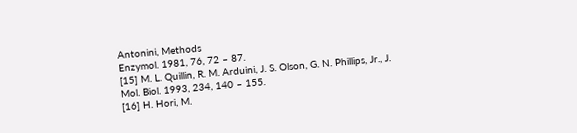Antonini, Methods
Enzymol. 1981, 76, 72 – 87.
[15] M. L. Quillin, R. M. Arduini, J. S. Olson, G. N. Phillips, Jr., J.
Mol. Biol. 1993, 234, 140 – 155.
[16] H. Hori, M.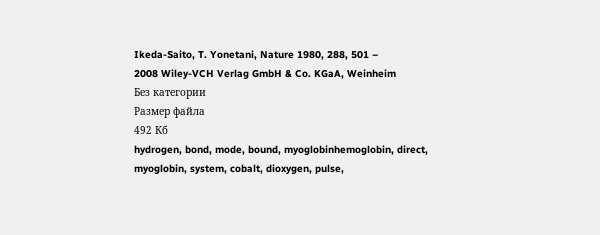Ikeda-Saito, T. Yonetani, Nature 1980, 288, 501 –
2008 Wiley-VCH Verlag GmbH & Co. KGaA, Weinheim
Без категории
Размер файла
492 Кб
hydrogen, bond, mode, bound, myoglobinhemoglobin, direct, myoglobin, system, cobalt, dioxygen, pulse,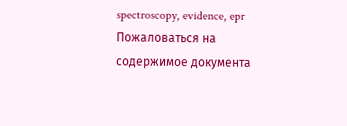spectroscopy, evidence, epr
Пожаловаться на содержимое документа